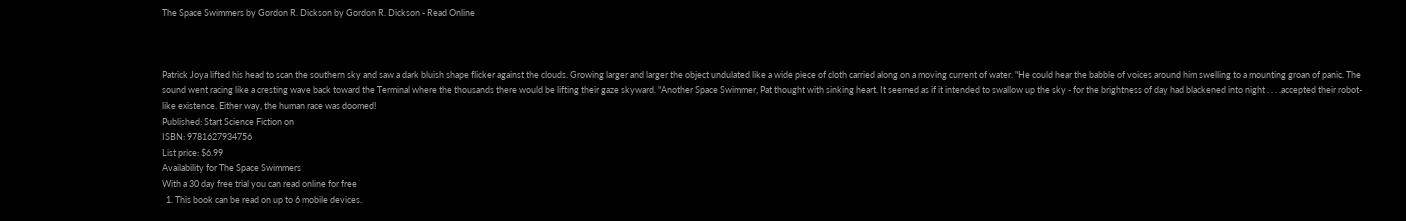The Space Swimmers by Gordon R. Dickson by Gordon R. Dickson - Read Online



Patrick Joya lifted his head to scan the southern sky and saw a dark bluish shape flicker against the clouds. Growing larger and larger the object undulated like a wide piece of cloth carried along on a moving current of water. "He could hear the babble of voices around him swelling to a mounting groan of panic. The sound went racing like a cresting wave back toward the Terminal where the thousands there would be lifting their gaze skyward. "Another Space Swimmer, Pat thought with sinking heart. It seemed as if it intended to swallow up the sky - for the brightness of day had blackened into night . . . .accepted their robot-like existence. Either way, the human race was doomed!
Published: Start Science Fiction on
ISBN: 9781627934756
List price: $6.99
Availability for The Space Swimmers
With a 30 day free trial you can read online for free
  1. This book can be read on up to 6 mobile devices.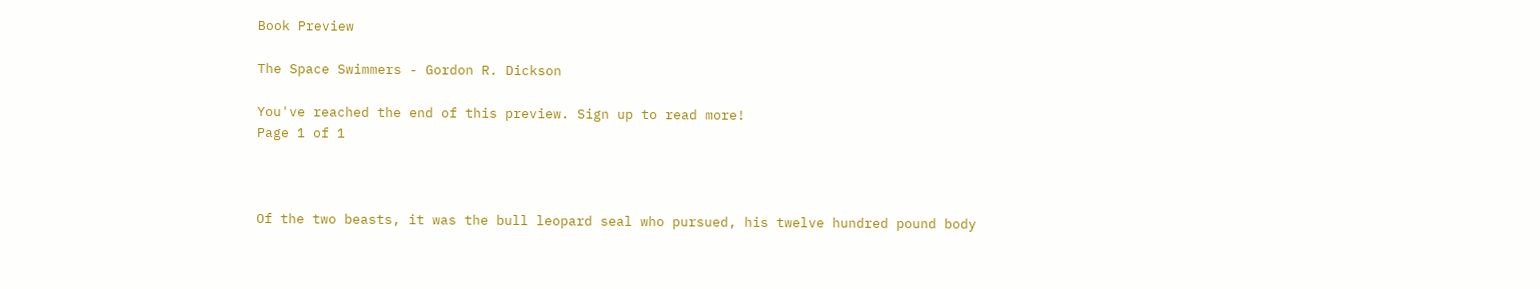Book Preview

The Space Swimmers - Gordon R. Dickson

You've reached the end of this preview. Sign up to read more!
Page 1 of 1



Of the two beasts, it was the bull leopard seal who pursued, his twelve hundred pound body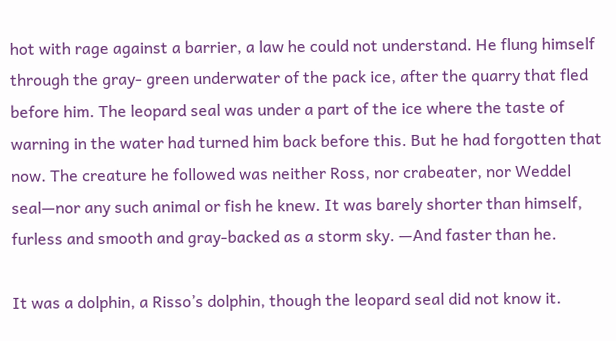hot with rage against a barrier, a law he could not understand. He flung himself through the gray- green underwater of the pack ice, after the quarry that fled before him. The leopard seal was under a part of the ice where the taste of warning in the water had turned him back before this. But he had forgotten that now. The creature he followed was neither Ross, nor crabeater, nor Weddel seal—nor any such animal or fish he knew. It was barely shorter than himself, furless and smooth and gray-backed as a storm sky. —And faster than he.

It was a dolphin, a Risso’s dolphin, though the leopard seal did not know it.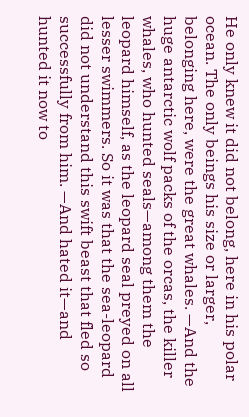He only knew it did not belong, here in his polar ocean. The only beings his size or larger, belonging here, were the great whales. —And the huge antarctic wolf packs of the orcas, the killer whales, who hunted seals—among them the leopard himself, as the leopard seal preyed on all lesser swimmers. So it was that the sea-leopard did not understand this swift beast that fled so successfully from him. —And hated it—and hunted it now to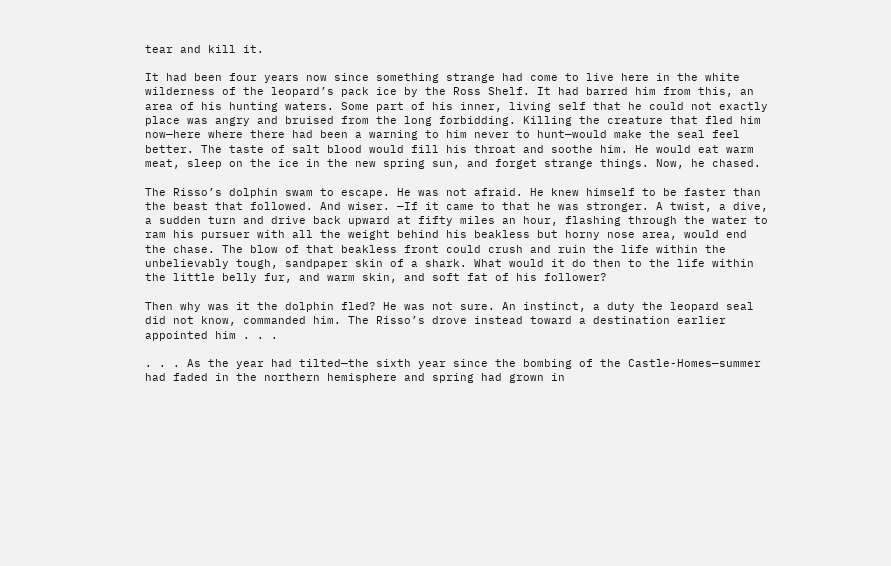tear and kill it.

It had been four years now since something strange had come to live here in the white wilderness of the leopard’s pack ice by the Ross Shelf. It had barred him from this, an area of his hunting waters. Some part of his inner, living self that he could not exactly place was angry and bruised from the long forbidding. Killing the creature that fled him now—here where there had been a warning to him never to hunt—would make the seal feel better. The taste of salt blood would fill his throat and soothe him. He would eat warm meat, sleep on the ice in the new spring sun, and forget strange things. Now, he chased.

The Risso’s dolphin swam to escape. He was not afraid. He knew himself to be faster than the beast that followed. And wiser. —If it came to that he was stronger. A twist, a dive, a sudden turn and drive back upward at fifty miles an hour, flashing through the water to ram his pursuer with all the weight behind his beakless but horny nose area, would end the chase. The blow of that beakless front could crush and ruin the life within the unbelievably tough, sandpaper skin of a shark. What would it do then to the life within the little belly fur, and warm skin, and soft fat of his follower?

Then why was it the dolphin fled? He was not sure. An instinct, a duty the leopard seal did not know, commanded him. The Risso’s drove instead toward a destination earlier appointed him . . .

. . . As the year had tilted—the sixth year since the bombing of the Castle-Homes—summer had faded in the northern hemisphere and spring had grown in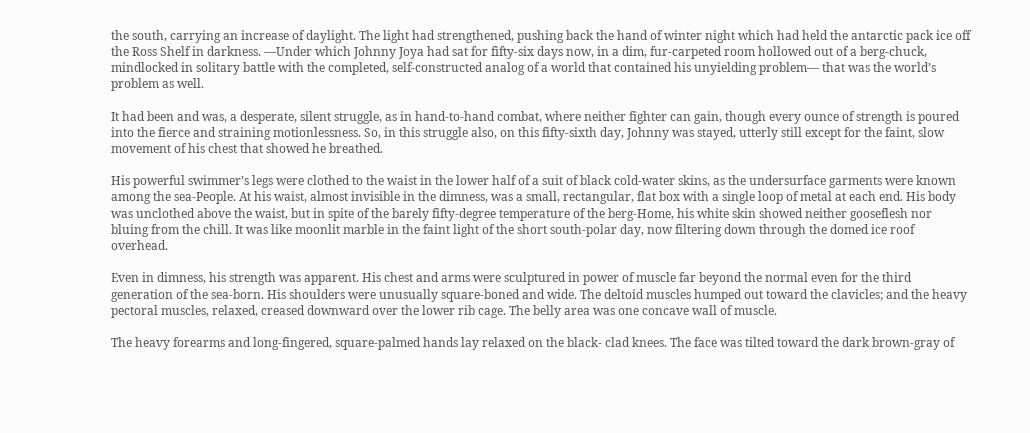the south, carrying an increase of daylight. The light had strengthened, pushing back the hand of winter night which had held the antarctic pack ice off the Ross Shelf in darkness. —Under which Johnny Joya had sat for fifty-six days now, in a dim, fur-carpeted room hollowed out of a berg-chuck, mindlocked in solitary battle with the completed, self-constructed analog of a world that contained his unyielding problem— that was the world’s problem as well.

It had been and was, a desperate, silent struggle, as in hand-to-hand combat, where neither fighter can gain, though every ounce of strength is poured into the fierce and straining motionlessness. So, in this struggle also, on this fifty-sixth day, Johnny was stayed, utterly still except for the faint, slow movement of his chest that showed he breathed.

His powerful swimmer’s legs were clothed to the waist in the lower half of a suit of black cold-water skins, as the undersurface garments were known among the sea-People. At his waist, almost invisible in the dimness, was a small, rectangular, flat box with a single loop of metal at each end. His body was unclothed above the waist, but in spite of the barely fifty-degree temperature of the berg-Home, his white skin showed neither gooseflesh nor bluing from the chill. It was like moonlit marble in the faint light of the short south-polar day, now filtering down through the domed ice roof overhead.

Even in dimness, his strength was apparent. His chest and arms were sculptured in power of muscle far beyond the normal even for the third generation of the sea-born. His shoulders were unusually square-boned and wide. The deltoid muscles humped out toward the clavicles; and the heavy pectoral muscles, relaxed, creased downward over the lower rib cage. The belly area was one concave wall of muscle.

The heavy forearms and long-fingered, square-palmed hands lay relaxed on the black- clad knees. The face was tilted toward the dark brown-gray of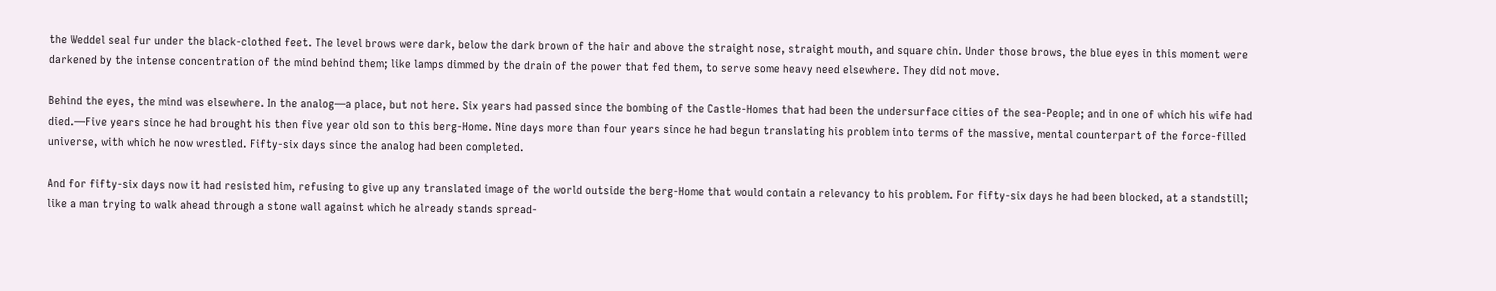the Weddel seal fur under the black-clothed feet. The level brows were dark, below the dark brown of the hair and above the straight nose, straight mouth, and square chin. Under those brows, the blue eyes in this moment were darkened by the intense concentration of the mind behind them; like lamps dimmed by the drain of the power that fed them, to serve some heavy need elsewhere. They did not move.

Behind the eyes, the mind was elsewhere. In the analog—a place, but not here. Six years had passed since the bombing of the Castle-Homes that had been the undersurface cities of the sea-People; and in one of which his wife had died.—Five years since he had brought his then five year old son to this berg-Home. Nine days more than four years since he had begun translating his problem into terms of the massive, mental counterpart of the force-filled universe, with which he now wrestled. Fifty-six days since the analog had been completed.

And for fifty-six days now it had resisted him, refusing to give up any translated image of the world outside the berg-Home that would contain a relevancy to his problem. For fifty-six days he had been blocked, at a standstill; like a man trying to walk ahead through a stone wall against which he already stands spread-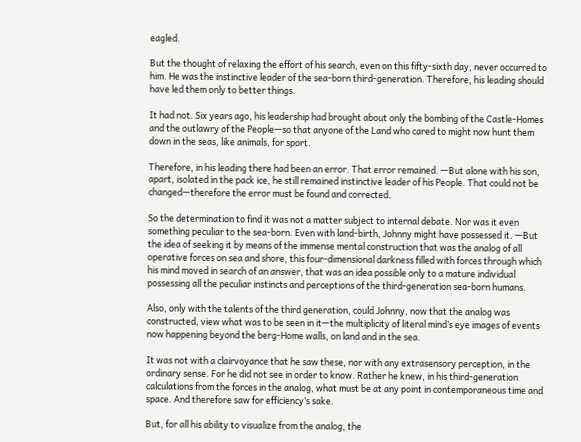eagled.

But the thought of relaxing the effort of his search, even on this fifty-sixth day, never occurred to him. He was the instinctive leader of the sea-born third-generation. Therefore, his leading should have led them only to better things.

It had not. Six years ago, his leadership had brought about only the bombing of the Castle-Homes and the outlawry of the People—so that anyone of the Land who cared to might now hunt them down in the seas, like animals, for sport.

Therefore, in his leading there had been an error. That error remained. —But alone with his son, apart, isolated in the pack ice, he still remained instinctive leader of his People. That could not be changed—therefore the error must be found and corrected.

So the determination to find it was not a matter subject to internal debate. Nor was it even something peculiar to the sea-born. Even with land-birth, Johnny might have possessed it. —But the idea of seeking it by means of the immense mental construction that was the analog of all operative forces on sea and shore, this four-dimensional darkness filled with forces through which his mind moved in search of an answer, that was an idea possible only to a mature individual possessing all the peculiar instincts and perceptions of the third-generation sea-born humans.

Also, only with the talents of the third generation, could Johnny, now that the analog was constructed, view what was to be seen in it—the multiplicity of literal mind’s eye images of events now happening beyond the berg-Home walls, on land and in the sea.

It was not with a clairvoyance that he saw these, nor with any extrasensory perception, in the ordinary sense. For he did not see in order to know. Rather he knew, in his third-generation calculations from the forces in the analog, what must be at any point in contemporaneous time and space. And therefore saw for efficiency’s sake.

But, for all his ability to visualize from the analog, the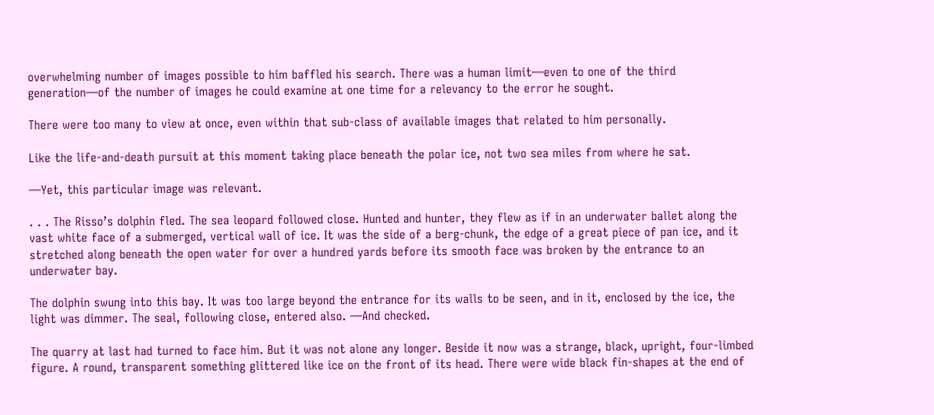overwhelming number of images possible to him baffled his search. There was a human limit—even to one of the third generation—of the number of images he could examine at one time for a relevancy to the error he sought.

There were too many to view at once, even within that sub-class of available images that related to him personally.

Like the life-and-death pursuit at this moment taking place beneath the polar ice, not two sea miles from where he sat.

—Yet, this particular image was relevant.

. . . The Risso’s dolphin fled. The sea leopard followed close. Hunted and hunter, they flew as if in an underwater ballet along the vast white face of a submerged, vertical wall of ice. It was the side of a berg-chunk, the edge of a great piece of pan ice, and it stretched along beneath the open water for over a hundred yards before its smooth face was broken by the entrance to an underwater bay.

The dolphin swung into this bay. It was too large beyond the entrance for its walls to be seen, and in it, enclosed by the ice, the light was dimmer. The seal, following close, entered also. —And checked.

The quarry at last had turned to face him. But it was not alone any longer. Beside it now was a strange, black, upright, four-limbed figure. A round, transparent something glittered like ice on the front of its head. There were wide black fin-shapes at the end of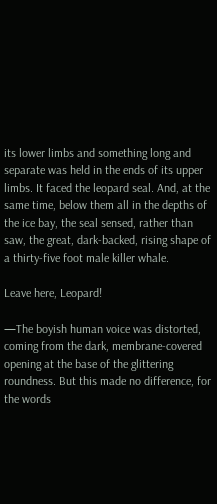its lower limbs and something long and separate was held in the ends of its upper limbs. It faced the leopard seal. And, at the same time, below them all in the depths of the ice bay, the seal sensed, rather than saw, the great, dark-backed, rising shape of a thirty-five foot male killer whale.

Leave here, Leopard!

—The boyish human voice was distorted, coming from the dark, membrane-covered opening at the base of the glittering roundness. But this made no difference, for the words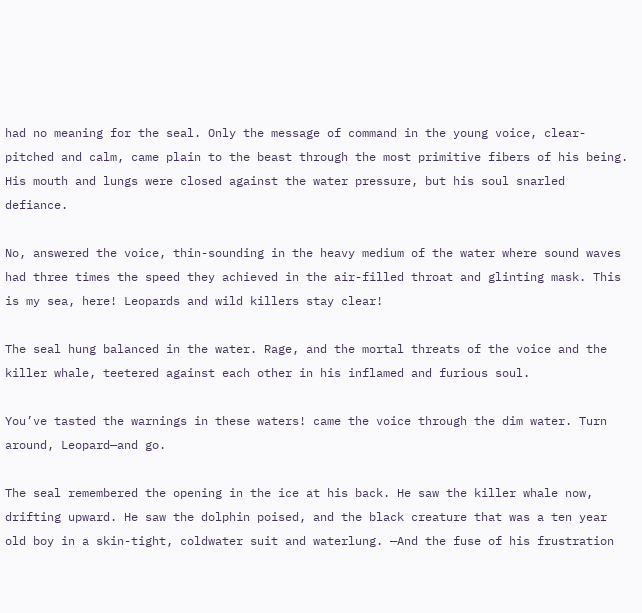had no meaning for the seal. Only the message of command in the young voice, clear-pitched and calm, came plain to the beast through the most primitive fibers of his being. His mouth and lungs were closed against the water pressure, but his soul snarled defiance.

No, answered the voice, thin-sounding in the heavy medium of the water where sound waves had three times the speed they achieved in the air-filled throat and glinting mask. This is my sea, here! Leopards and wild killers stay clear!

The seal hung balanced in the water. Rage, and the mortal threats of the voice and the killer whale, teetered against each other in his inflamed and furious soul.

You’ve tasted the warnings in these waters! came the voice through the dim water. Turn around, Leopard—and go.

The seal remembered the opening in the ice at his back. He saw the killer whale now, drifting upward. He saw the dolphin poised, and the black creature that was a ten year old boy in a skin-tight, coldwater suit and waterlung. —And the fuse of his frustration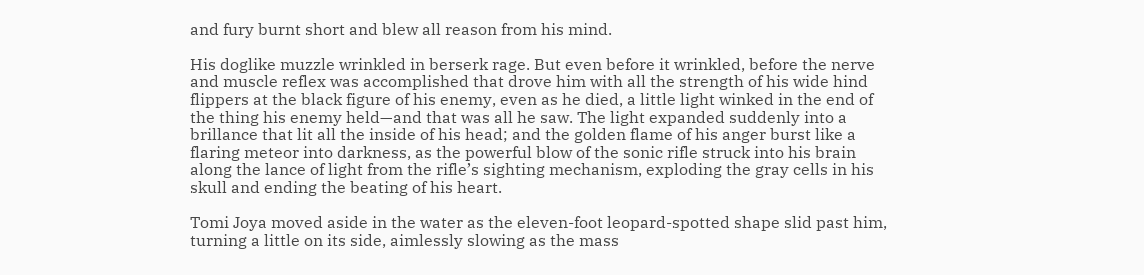and fury burnt short and blew all reason from his mind.

His doglike muzzle wrinkled in berserk rage. But even before it wrinkled, before the nerve and muscle reflex was accomplished that drove him with all the strength of his wide hind flippers at the black figure of his enemy, even as he died, a little light winked in the end of the thing his enemy held—and that was all he saw. The light expanded suddenly into a brillance that lit all the inside of his head; and the golden flame of his anger burst like a flaring meteor into darkness, as the powerful blow of the sonic rifle struck into his brain along the lance of light from the rifle’s sighting mechanism, exploding the gray cells in his skull and ending the beating of his heart.

Tomi Joya moved aside in the water as the eleven-foot leopard-spotted shape slid past him, turning a little on its side, aimlessly slowing as the mass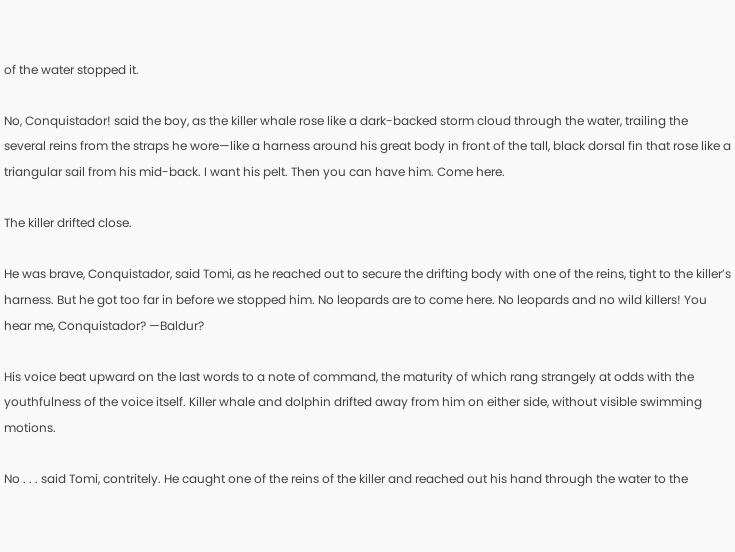of the water stopped it.

No, Conquistador! said the boy, as the killer whale rose like a dark-backed storm cloud through the water, trailing the several reins from the straps he wore—like a harness around his great body in front of the tall, black dorsal fin that rose like a triangular sail from his mid-back. I want his pelt. Then you can have him. Come here.

The killer drifted close.

He was brave, Conquistador, said Tomi, as he reached out to secure the drifting body with one of the reins, tight to the killer’s harness. But he got too far in before we stopped him. No leopards are to come here. No leopards and no wild killers! You hear me, Conquistador? —Baldur?

His voice beat upward on the last words to a note of command, the maturity of which rang strangely at odds with the youthfulness of the voice itself. Killer whale and dolphin drifted away from him on either side, without visible swimming motions.

No . . . said Tomi, contritely. He caught one of the reins of the killer and reached out his hand through the water to the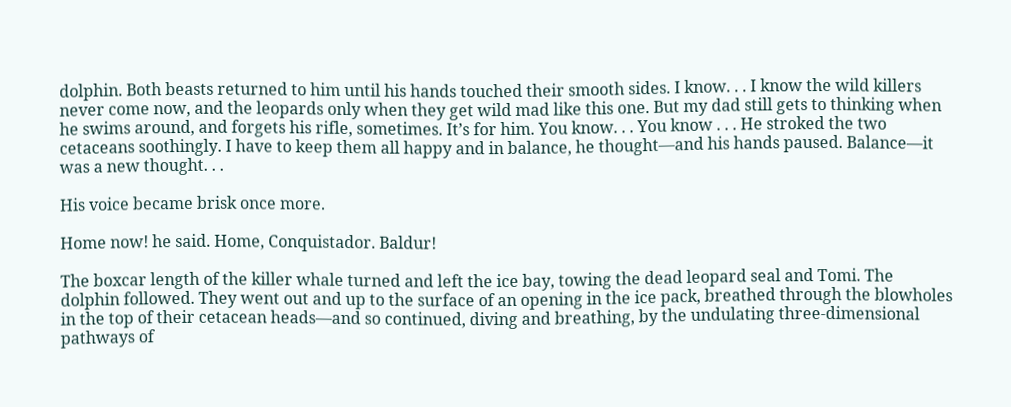dolphin. Both beasts returned to him until his hands touched their smooth sides. I know. . . I know the wild killers never come now, and the leopards only when they get wild mad like this one. But my dad still gets to thinking when he swims around, and forgets his rifle, sometimes. It’s for him. You know. . . You know . . . He stroked the two cetaceans soothingly. I have to keep them all happy and in balance, he thought—and his hands paused. Balance—it was a new thought. . .

His voice became brisk once more.

Home now! he said. Home, Conquistador. Baldur!

The boxcar length of the killer whale turned and left the ice bay, towing the dead leopard seal and Tomi. The dolphin followed. They went out and up to the surface of an opening in the ice pack, breathed through the blowholes in the top of their cetacean heads—and so continued, diving and breathing, by the undulating three-dimensional pathways of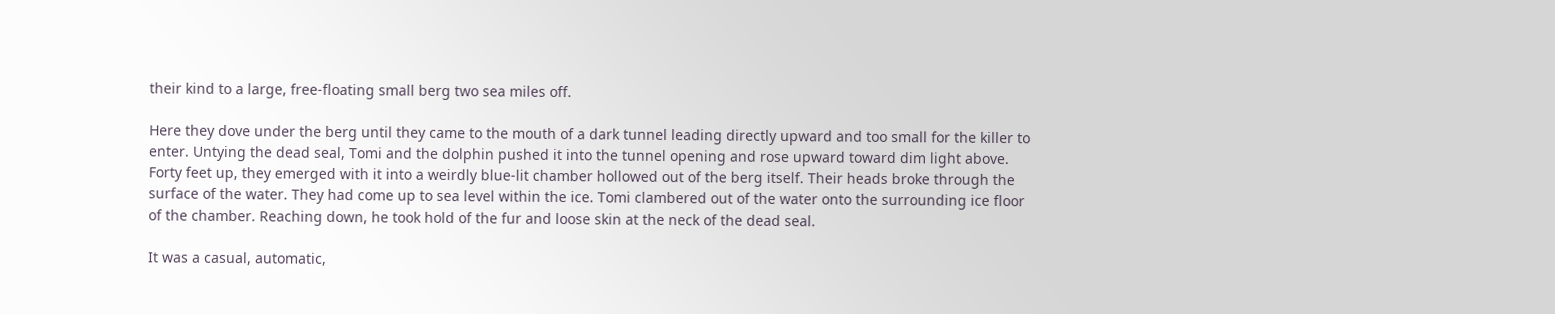their kind to a large, free-floating small berg two sea miles off.

Here they dove under the berg until they came to the mouth of a dark tunnel leading directly upward and too small for the killer to enter. Untying the dead seal, Tomi and the dolphin pushed it into the tunnel opening and rose upward toward dim light above. Forty feet up, they emerged with it into a weirdly blue-lit chamber hollowed out of the berg itself. Their heads broke through the surface of the water. They had come up to sea level within the ice. Tomi clambered out of the water onto the surrounding ice floor of the chamber. Reaching down, he took hold of the fur and loose skin at the neck of the dead seal.

It was a casual, automatic,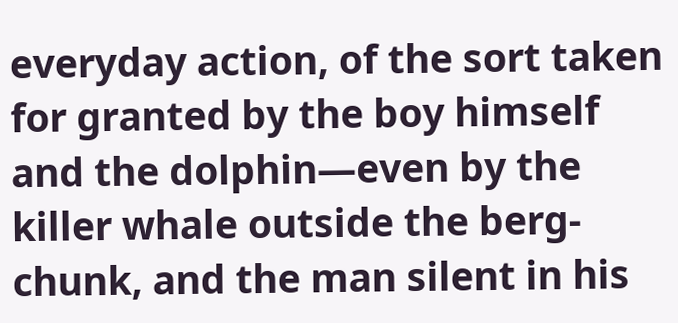everyday action, of the sort taken for granted by the boy himself and the dolphin—even by the killer whale outside the berg-chunk, and the man silent in his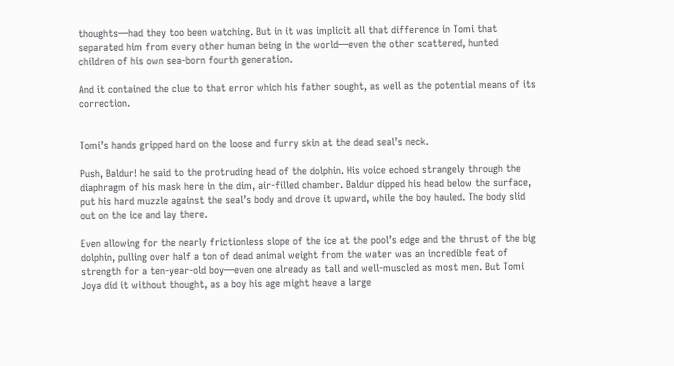thoughts—had they too been watching. But in it was implicit all that difference in Tomi that separated him from every other human being in the world—even the other scattered, hunted children of his own sea-born fourth generation.

And it contained the clue to that error which his father sought, as well as the potential means of its correction.


Tomi’s hands gripped hard on the loose and furry skin at the dead seal’s neck.

Push, Baldur! he said to the protruding head of the dolphin. His voice echoed strangely through the diaphragm of his mask here in the dim, air-filled chamber. Baldur dipped his head below the surface, put his hard muzzle against the seal’s body and drove it upward, while the boy hauled. The body slid out on the ice and lay there.

Even allowing for the nearly frictionless slope of the ice at the pool’s edge and the thrust of the big dolphin, pulling over half a ton of dead animal weight from the water was an incredible feat of strength for a ten-year-old boy—even one already as tall and well-muscled as most men. But Tomi Joya did it without thought, as a boy his age might heave a large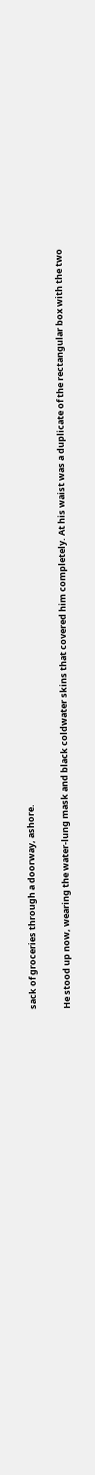sack of groceries through a doorway, ashore.

He stood up now, wearing the water-lung mask and black coldwater skins that covered him completely. At his waist was a duplicate of the rectangular box with the two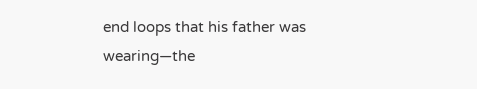end loops that his father was wearing—the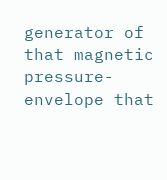generator of that magnetic pressure-envelope that